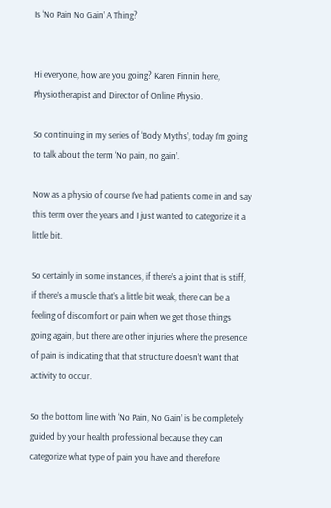Is ‘No Pain No Gain’ A Thing?


Hi everyone, how are you going? Karen Finnin here, Physiotherapist and Director of Online Physio.

So continuing in my series of ‘Body Myths’, today I’m going to talk about the term ‘No pain, no gain’.

Now as a physio of course I’ve had patients come in and say this term over the years and I just wanted to categorize it a little bit.

So certainly in some instances, if there’s a joint that is stiff, if there’s a muscle that’s a little bit weak, there can be a feeling of discomfort or pain when we get those things going again, but there are other injuries where the presence of pain is indicating that that structure doesn’t want that activity to occur.

So the bottom line with ‘No Pain, No Gain’ is be completely guided by your health professional because they can categorize what type of pain you have and therefore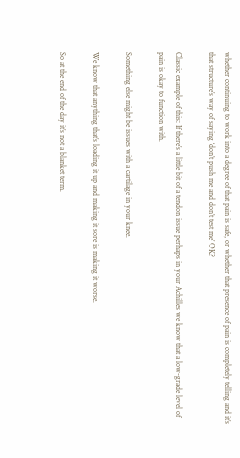whether continuing to work into a degree of that pain is safe, or whether that presence of pain is completely telling and it’s that structure’s way of saying ‘don’t push me and don’t test me’ OK?

Classic example of this: If there’s a little bit of a tendon issue perhaps in your Achilles we know that a low-grade level of pain is okay to function with.

Something else might be issues with a cartilage in your knee.

We know that anything that’s loading it up and making it sore is making it worse.

So at the end of the day it’s not a blanket term.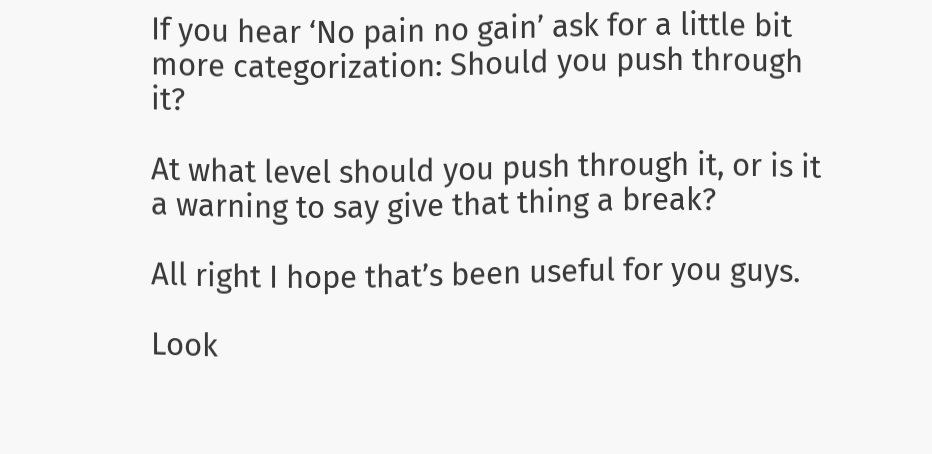If you hear ‘No pain no gain’ ask for a little bit more categorization: Should you push through it?

At what level should you push through it, or is it a warning to say give that thing a break?

All right I hope that’s been useful for you guys.

Look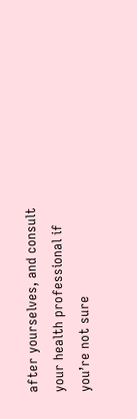after yourselves, and consult your health professional if you’re not sure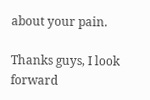about your pain.

Thanks guys, I look forward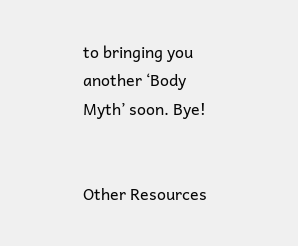to bringing you another ‘Body Myth’ soon. Bye!


Other Resources